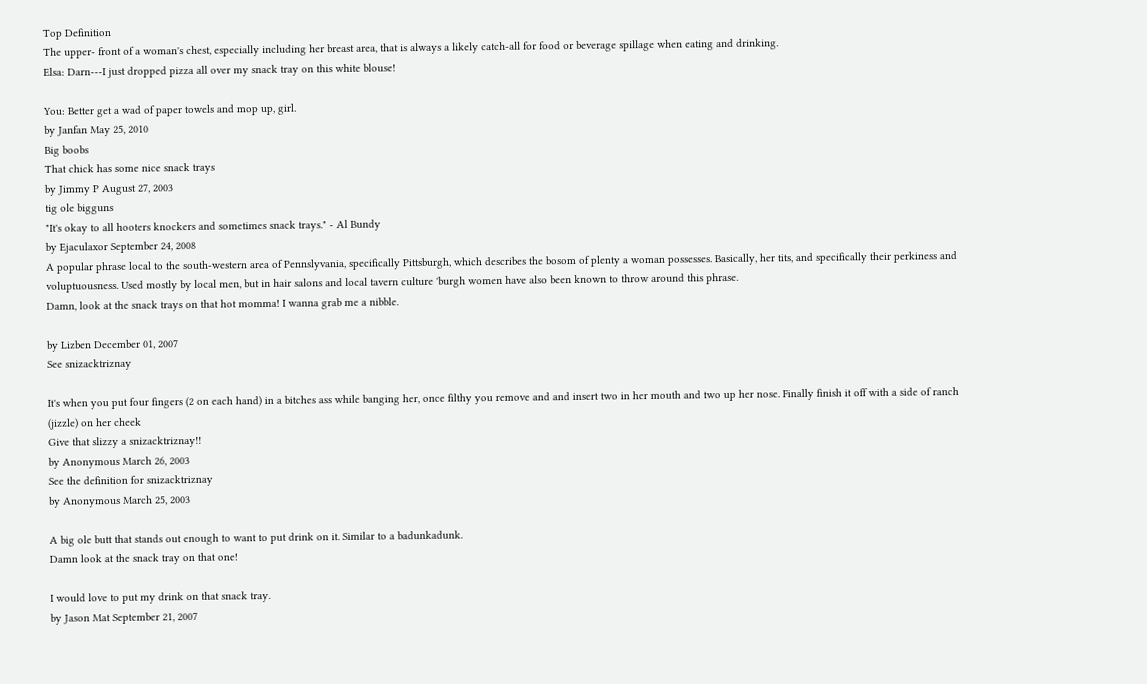Top Definition
The upper- front of a woman's chest, especially including her breast area, that is always a likely catch-all for food or beverage spillage when eating and drinking.
Elsa: Darn---I just dropped pizza all over my snack tray on this white blouse!

You: Better get a wad of paper towels and mop up, girl.
by Janfan May 25, 2010
Big boobs
That chick has some nice snack trays
by Jimmy P August 27, 2003
tig ole bigguns
"It's okay to all hooters knockers and sometimes snack trays." - Al Bundy
by Ejaculaxor September 24, 2008
A popular phrase local to the south-western area of Pennslyvania, specifically Pittsburgh, which describes the bosom of plenty a woman possesses. Basically, her tits, and specifically their perkiness and voluptuousness. Used mostly by local men, but in hair salons and local tavern culture 'burgh women have also been known to throw around this phrase.
Damn, look at the snack trays on that hot momma! I wanna grab me a nibble.

by Lizben December 01, 2007
See snizacktriznay

It's when you put four fingers (2 on each hand) in a bitches ass while banging her, once filthy you remove and and insert two in her mouth and two up her nose. Finally finish it off with a side of ranch (jizzle) on her cheek
Give that slizzy a snizacktriznay!!
by Anonymous March 26, 2003
See the definition for snizacktriznay
by Anonymous March 25, 2003

A big ole butt that stands out enough to want to put drink on it. Similar to a badunkadunk.
Damn look at the snack tray on that one!

I would love to put my drink on that snack tray.
by Jason Mat September 21, 2007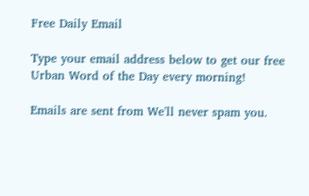Free Daily Email

Type your email address below to get our free Urban Word of the Day every morning!

Emails are sent from We'll never spam you.